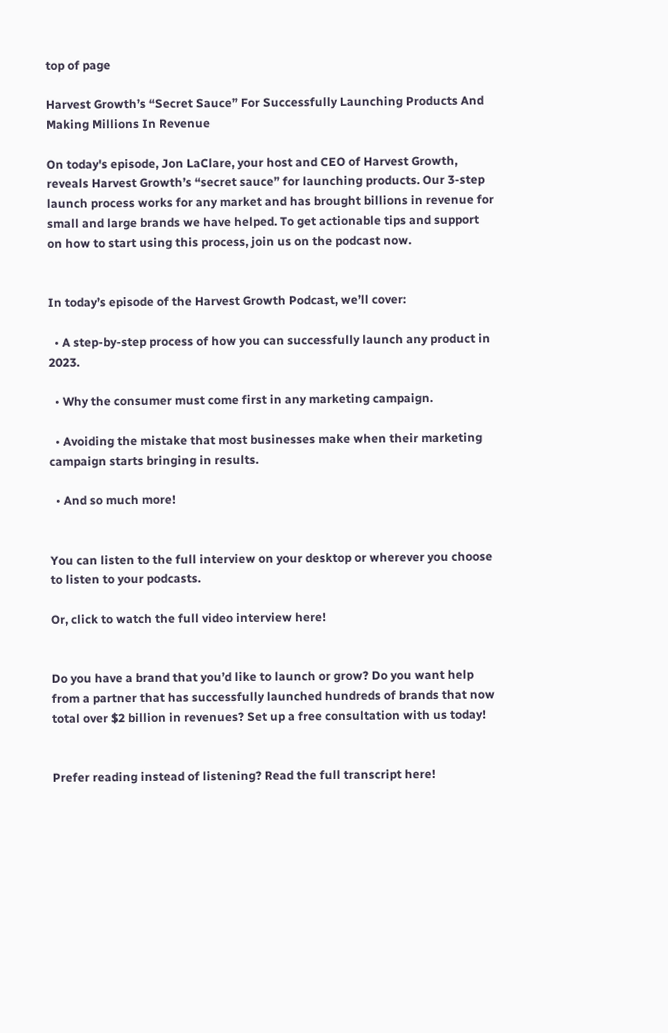top of page

Harvest Growth’s “Secret Sauce” For Successfully Launching Products And Making Millions In Revenue

On today's episode, Jon LaClare, your host and CEO of Harvest Growth, reveals Harvest Growth’s “secret sauce” for launching products. Our 3-step launch process works for any market and has brought billions in revenue for small and large brands we have helped. To get actionable tips and support on how to start using this process, join us on the podcast now.


In today’s episode of the Harvest Growth Podcast, we’ll cover:

  • A step-by-step process of how you can successfully launch any product in 2023.

  • Why the consumer must come first in any marketing campaign.

  • Avoiding the mistake that most businesses make when their marketing campaign starts bringing in results.

  • And so much more!


You can listen to the full interview on your desktop or wherever you choose to listen to your podcasts.

Or, click to watch the full video interview here!


Do you have a brand that you’d like to launch or grow? Do you want help from a partner that has successfully launched hundreds of brands that now total over $2 billion in revenues? Set up a free consultation with us today!


Prefer reading instead of listening? Read the full transcript here!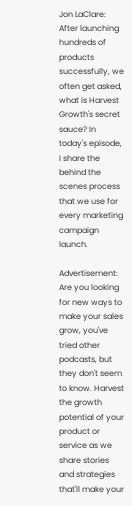Jon LaClare: After launching hundreds of products successfully, we often get asked, what is Harvest Growth's secret sauce? In today's episode, I share the behind the scenes process that we use for every marketing campaign launch.

Advertisement: Are you looking for new ways to make your sales grow, you've tried other podcasts, but they don't seem to know. Harvest the growth potential of your product or service as we share stories and strategies that'll make your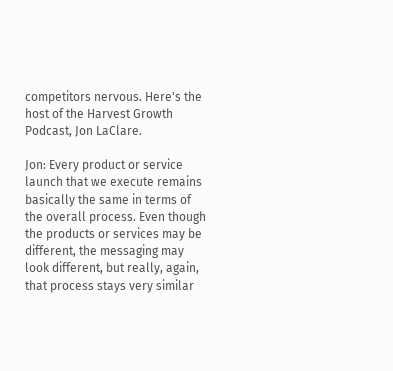competitors nervous. Here's the host of the Harvest Growth Podcast, Jon LaClare.

Jon: Every product or service launch that we execute remains basically the same in terms of the overall process. Even though the products or services may be different, the messaging may look different, but really, again, that process stays very similar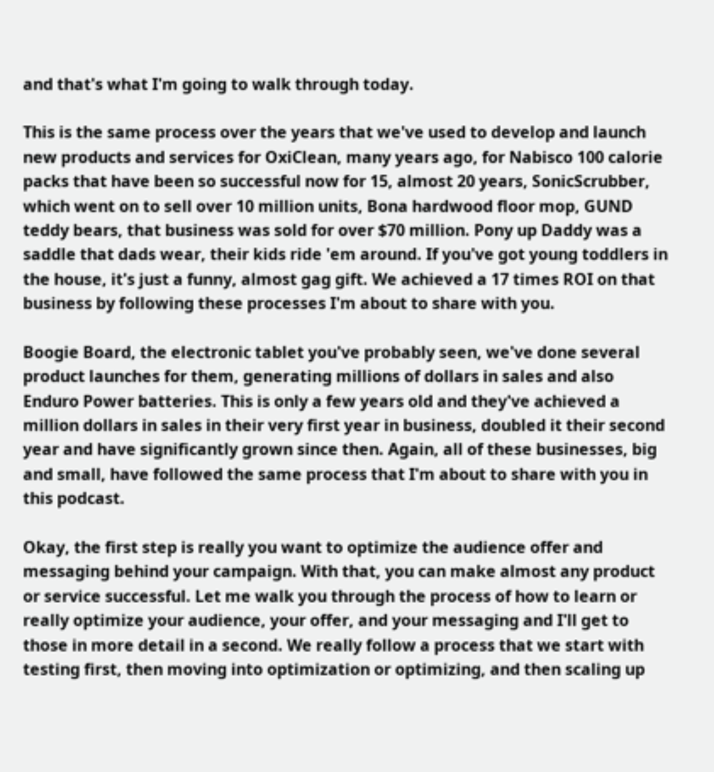and that's what I'm going to walk through today.

This is the same process over the years that we've used to develop and launch new products and services for OxiClean, many years ago, for Nabisco 100 calorie packs that have been so successful now for 15, almost 20 years, SonicScrubber, which went on to sell over 10 million units, Bona hardwood floor mop, GUND teddy bears, that business was sold for over $70 million. Pony up Daddy was a saddle that dads wear, their kids ride 'em around. If you've got young toddlers in the house, it's just a funny, almost gag gift. We achieved a 17 times ROI on that business by following these processes I'm about to share with you.

Boogie Board, the electronic tablet you've probably seen, we've done several product launches for them, generating millions of dollars in sales and also Enduro Power batteries. This is only a few years old and they've achieved a million dollars in sales in their very first year in business, doubled it their second year and have significantly grown since then. Again, all of these businesses, big and small, have followed the same process that I'm about to share with you in this podcast.

Okay, the first step is really you want to optimize the audience offer and messaging behind your campaign. With that, you can make almost any product or service successful. Let me walk you through the process of how to learn or really optimize your audience, your offer, and your messaging and I'll get to those in more detail in a second. We really follow a process that we start with testing first, then moving into optimization or optimizing, and then scaling up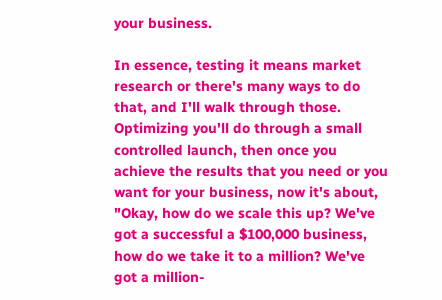your business.

In essence, testing it means market research or there's many ways to do that, and I'll walk through those. Optimizing you'll do through a small controlled launch, then once you achieve the results that you need or you want for your business, now it's about, "Okay, how do we scale this up? We've got a successful a $100,000 business, how do we take it to a million? We've got a million-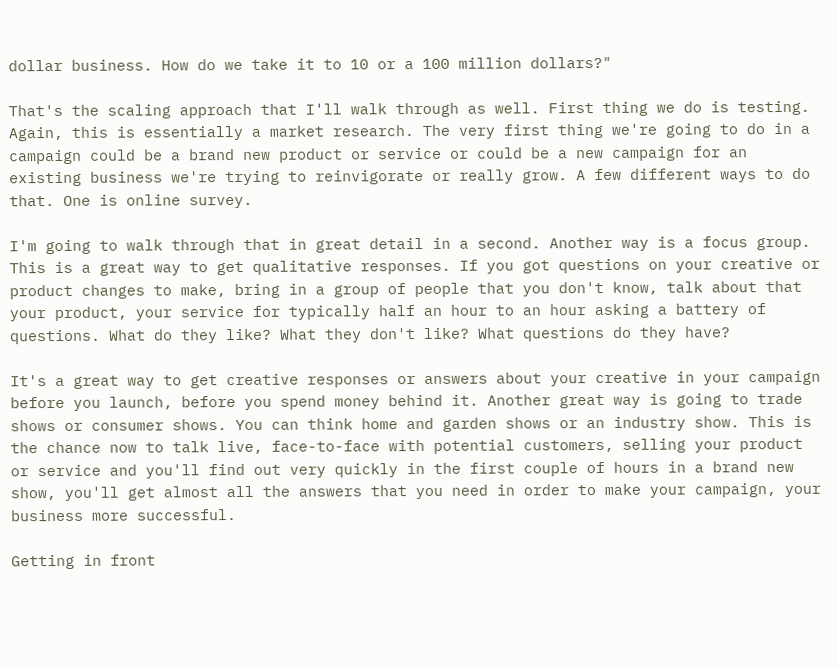dollar business. How do we take it to 10 or a 100 million dollars?"

That's the scaling approach that I'll walk through as well. First thing we do is testing. Again, this is essentially a market research. The very first thing we're going to do in a campaign could be a brand new product or service or could be a new campaign for an existing business we're trying to reinvigorate or really grow. A few different ways to do that. One is online survey.

I'm going to walk through that in great detail in a second. Another way is a focus group. This is a great way to get qualitative responses. If you got questions on your creative or product changes to make, bring in a group of people that you don't know, talk about that your product, your service for typically half an hour to an hour asking a battery of questions. What do they like? What they don't like? What questions do they have?

It's a great way to get creative responses or answers about your creative in your campaign before you launch, before you spend money behind it. Another great way is going to trade shows or consumer shows. You can think home and garden shows or an industry show. This is the chance now to talk live, face-to-face with potential customers, selling your product or service and you'll find out very quickly in the first couple of hours in a brand new show, you'll get almost all the answers that you need in order to make your campaign, your business more successful.

Getting in front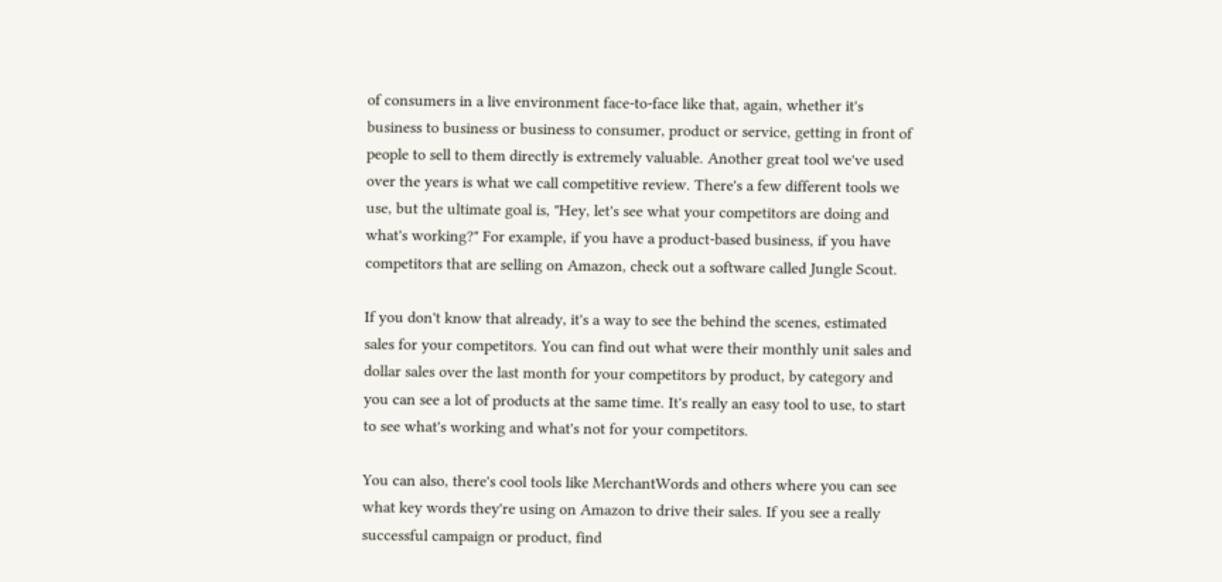of consumers in a live environment face-to-face like that, again, whether it's business to business or business to consumer, product or service, getting in front of people to sell to them directly is extremely valuable. Another great tool we've used over the years is what we call competitive review. There's a few different tools we use, but the ultimate goal is, "Hey, let's see what your competitors are doing and what's working?" For example, if you have a product-based business, if you have competitors that are selling on Amazon, check out a software called Jungle Scout.

If you don't know that already, it's a way to see the behind the scenes, estimated sales for your competitors. You can find out what were their monthly unit sales and dollar sales over the last month for your competitors by product, by category and you can see a lot of products at the same time. It's really an easy tool to use, to start to see what's working and what's not for your competitors.

You can also, there's cool tools like MerchantWords and others where you can see what key words they're using on Amazon to drive their sales. If you see a really successful campaign or product, find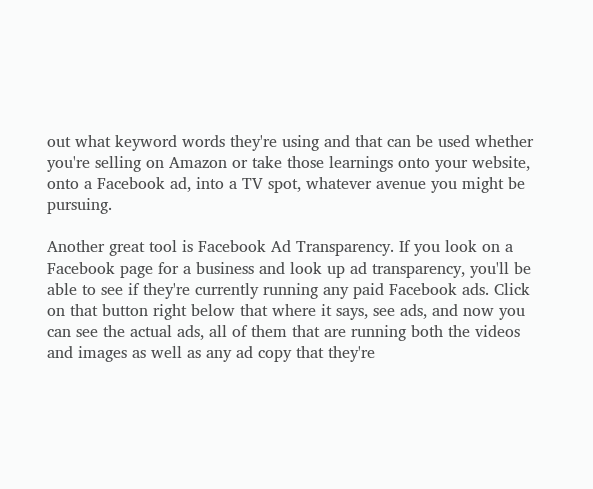out what keyword words they're using and that can be used whether you're selling on Amazon or take those learnings onto your website, onto a Facebook ad, into a TV spot, whatever avenue you might be pursuing.

Another great tool is Facebook Ad Transparency. If you look on a Facebook page for a business and look up ad transparency, you'll be able to see if they're currently running any paid Facebook ads. Click on that button right below that where it says, see ads, and now you can see the actual ads, all of them that are running both the videos and images as well as any ad copy that they're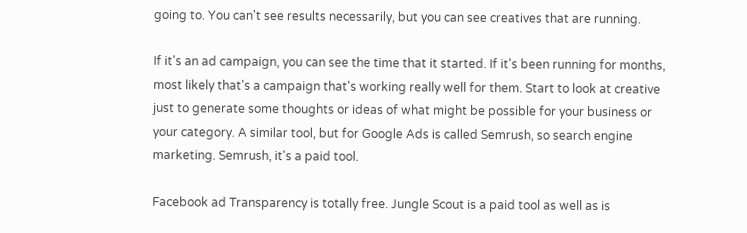going to. You can't see results necessarily, but you can see creatives that are running.

If it's an ad campaign, you can see the time that it started. If it's been running for months, most likely that's a campaign that's working really well for them. Start to look at creative just to generate some thoughts or ideas of what might be possible for your business or your category. A similar tool, but for Google Ads is called Semrush, so search engine marketing. Semrush, it's a paid tool.

Facebook ad Transparency is totally free. Jungle Scout is a paid tool as well as is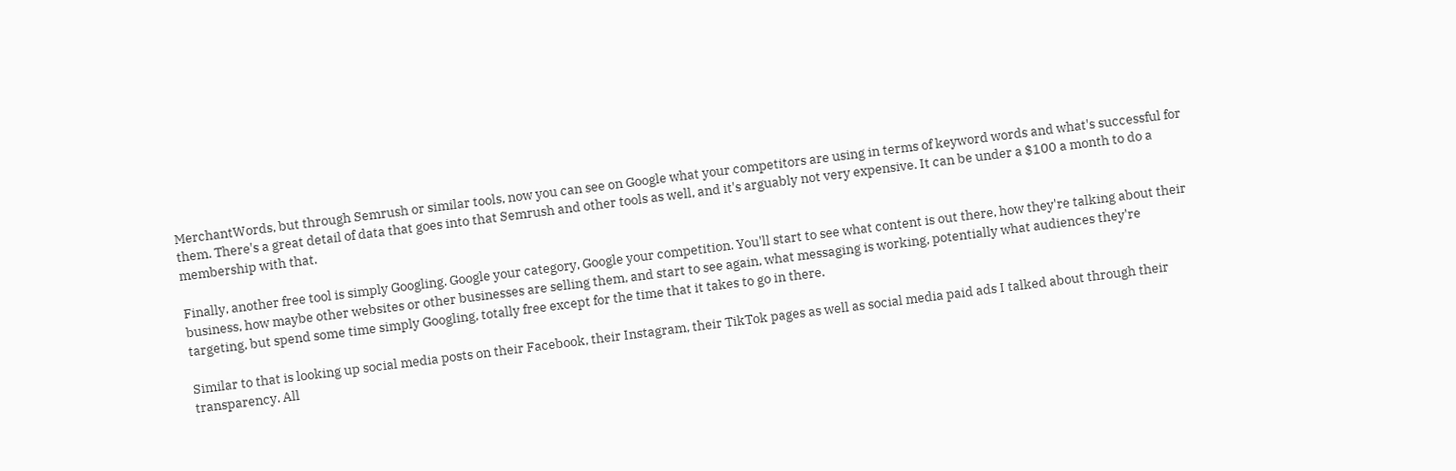MerchantWords, but through Semrush or similar tools, now you can see on Google what your competitors are using in terms of keyword words and what's successful for them. There's a great detail of data that goes into that Semrush and other tools as well, and it's arguably not very expensive. It can be under a $100 a month to do a membership with that.

Finally, another free tool is simply Googling. Google your category, Google your competition. You'll start to see what content is out there, how they're talking about their business, how maybe other websites or other businesses are selling them, and start to see again, what messaging is working, potentially what audiences they're targeting, but spend some time simply Googling, totally free except for the time that it takes to go in there.

Similar to that is looking up social media posts on their Facebook, their Instagram, their TikTok pages as well as social media paid ads I talked about through their transparency. All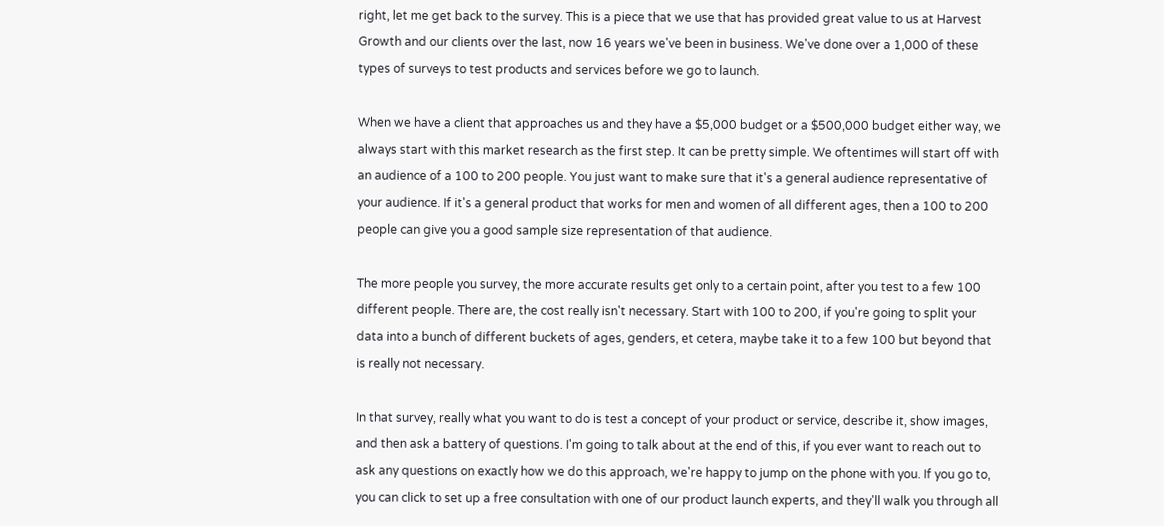right, let me get back to the survey. This is a piece that we use that has provided great value to us at Harvest Growth and our clients over the last, now 16 years we've been in business. We've done over a 1,000 of these types of surveys to test products and services before we go to launch.

When we have a client that approaches us and they have a $5,000 budget or a $500,000 budget either way, we always start with this market research as the first step. It can be pretty simple. We oftentimes will start off with an audience of a 100 to 200 people. You just want to make sure that it's a general audience representative of your audience. If it's a general product that works for men and women of all different ages, then a 100 to 200 people can give you a good sample size representation of that audience.

The more people you survey, the more accurate results get only to a certain point, after you test to a few 100 different people. There are, the cost really isn't necessary. Start with 100 to 200, if you're going to split your data into a bunch of different buckets of ages, genders, et cetera, maybe take it to a few 100 but beyond that is really not necessary.

In that survey, really what you want to do is test a concept of your product or service, describe it, show images, and then ask a battery of questions. I'm going to talk about at the end of this, if you ever want to reach out to ask any questions on exactly how we do this approach, we're happy to jump on the phone with you. If you go to, you can click to set up a free consultation with one of our product launch experts, and they'll walk you through all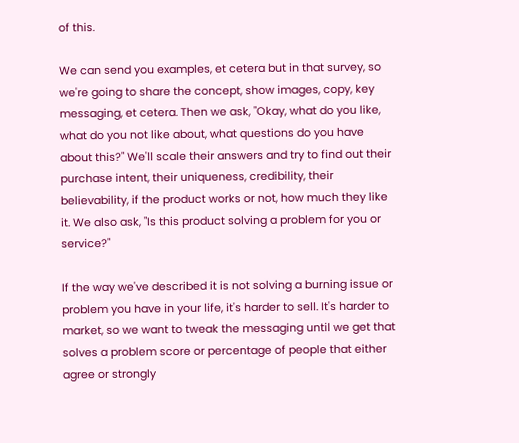of this.

We can send you examples, et cetera but in that survey, so we're going to share the concept, show images, copy, key messaging, et cetera. Then we ask, "Okay, what do you like, what do you not like about, what questions do you have about this?" We'll scale their answers and try to find out their purchase intent, their uniqueness, credibility, their believability, if the product works or not, how much they like it. We also ask, "Is this product solving a problem for you or service?"

If the way we've described it is not solving a burning issue or problem you have in your life, it's harder to sell. It's harder to market, so we want to tweak the messaging until we get that solves a problem score or percentage of people that either agree or strongly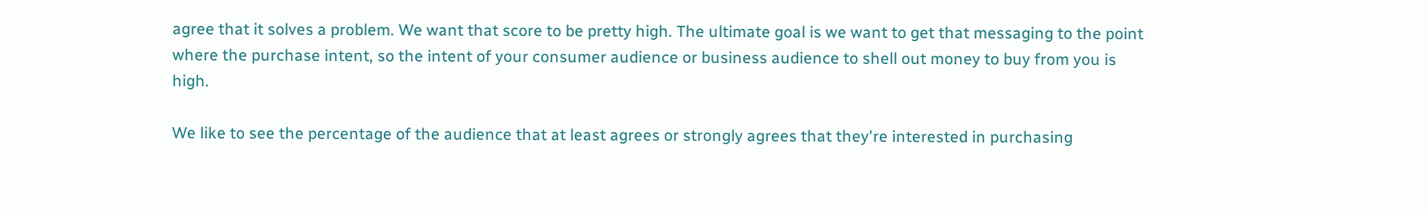agree that it solves a problem. We want that score to be pretty high. The ultimate goal is we want to get that messaging to the point where the purchase intent, so the intent of your consumer audience or business audience to shell out money to buy from you is high.

We like to see the percentage of the audience that at least agrees or strongly agrees that they're interested in purchasing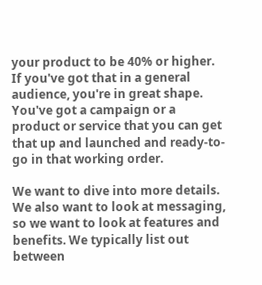your product to be 40% or higher. If you've got that in a general audience, you're in great shape. You've got a campaign or a product or service that you can get that up and launched and ready-to-go in that working order.

We want to dive into more details. We also want to look at messaging, so we want to look at features and benefits. We typically list out between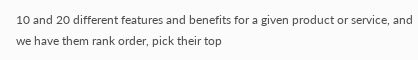10 and 20 different features and benefits for a given product or service, and we have them rank order, pick their top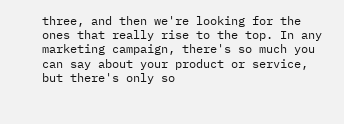three, and then we're looking for the ones that really rise to the top. In any marketing campaign, there's so much you can say about your product or service, but there's only so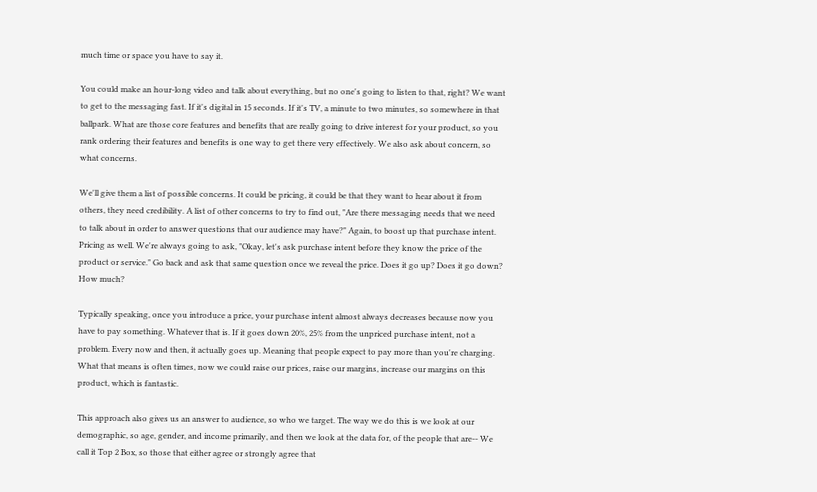much time or space you have to say it.

You could make an hour-long video and talk about everything, but no one's going to listen to that, right? We want to get to the messaging fast. If it's digital in 15 seconds. If it's TV, a minute to two minutes, so somewhere in that ballpark. What are those core features and benefits that are really going to drive interest for your product, so you rank ordering their features and benefits is one way to get there very effectively. We also ask about concern, so what concerns.

We'll give them a list of possible concerns. It could be pricing, it could be that they want to hear about it from others, they need credibility. A list of other concerns to try to find out, "Are there messaging needs that we need to talk about in order to answer questions that our audience may have?" Again, to boost up that purchase intent. Pricing as well. We're always going to ask, "Okay, let's ask purchase intent before they know the price of the product or service." Go back and ask that same question once we reveal the price. Does it go up? Does it go down? How much?

Typically speaking, once you introduce a price, your purchase intent almost always decreases because now you have to pay something. Whatever that is. If it goes down 20%, 25% from the unpriced purchase intent, not a problem. Every now and then, it actually goes up. Meaning that people expect to pay more than you're charging. What that means is often times, now we could raise our prices, raise our margins, increase our margins on this product, which is fantastic.

This approach also gives us an answer to audience, so who we target. The way we do this is we look at our demographic, so age, gender, and income primarily, and then we look at the data for, of the people that are-- We call it Top 2 Box, so those that either agree or strongly agree that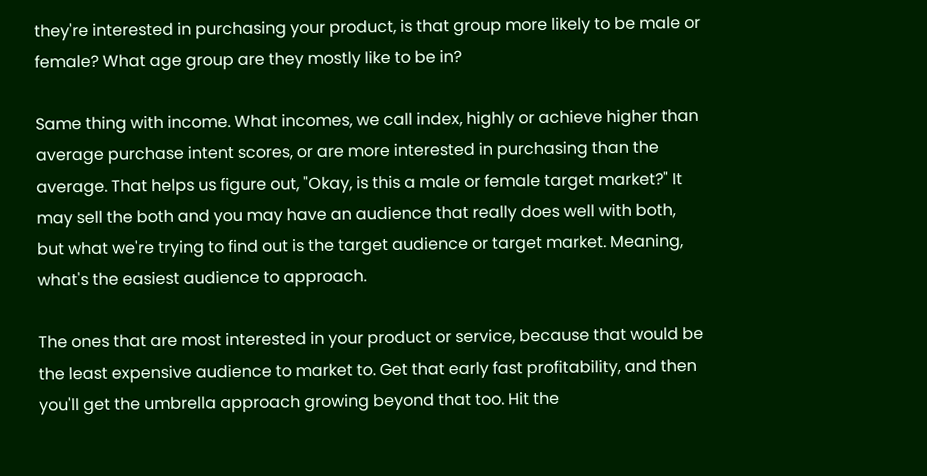they're interested in purchasing your product, is that group more likely to be male or female? What age group are they mostly like to be in?

Same thing with income. What incomes, we call index, highly or achieve higher than average purchase intent scores, or are more interested in purchasing than the average. That helps us figure out, "Okay, is this a male or female target market?" It may sell the both and you may have an audience that really does well with both, but what we're trying to find out is the target audience or target market. Meaning, what's the easiest audience to approach.

The ones that are most interested in your product or service, because that would be the least expensive audience to market to. Get that early fast profitability, and then you'll get the umbrella approach growing beyond that too. Hit the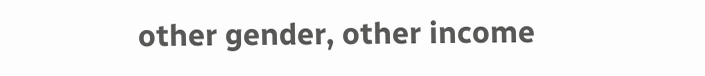other gender, other income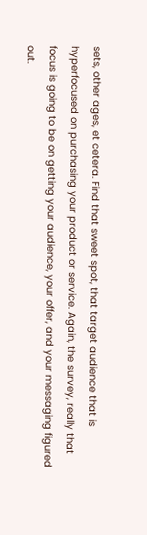sets, other ages, et cetera. Find that sweet spot, that target audience that is hyperfocused on purchasing your product or service. Again, the survey, really that focus is going to be on getting your audience, your offer, and your messaging figured out.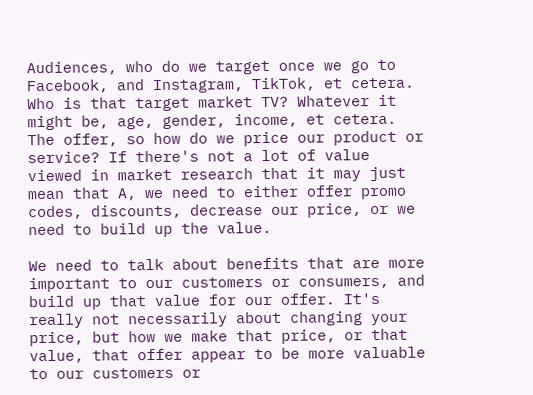Audiences, who do we target once we go to Facebook, and Instagram, TikTok, et cetera. Who is that target market TV? Whatever it might be, age, gender, income, et cetera. The offer, so how do we price our product or service? If there's not a lot of value viewed in market research that it may just mean that A, we need to either offer promo codes, discounts, decrease our price, or we need to build up the value.

We need to talk about benefits that are more important to our customers or consumers, and build up that value for our offer. It's really not necessarily about changing your price, but how we make that price, or that value, that offer appear to be more valuable to our customers or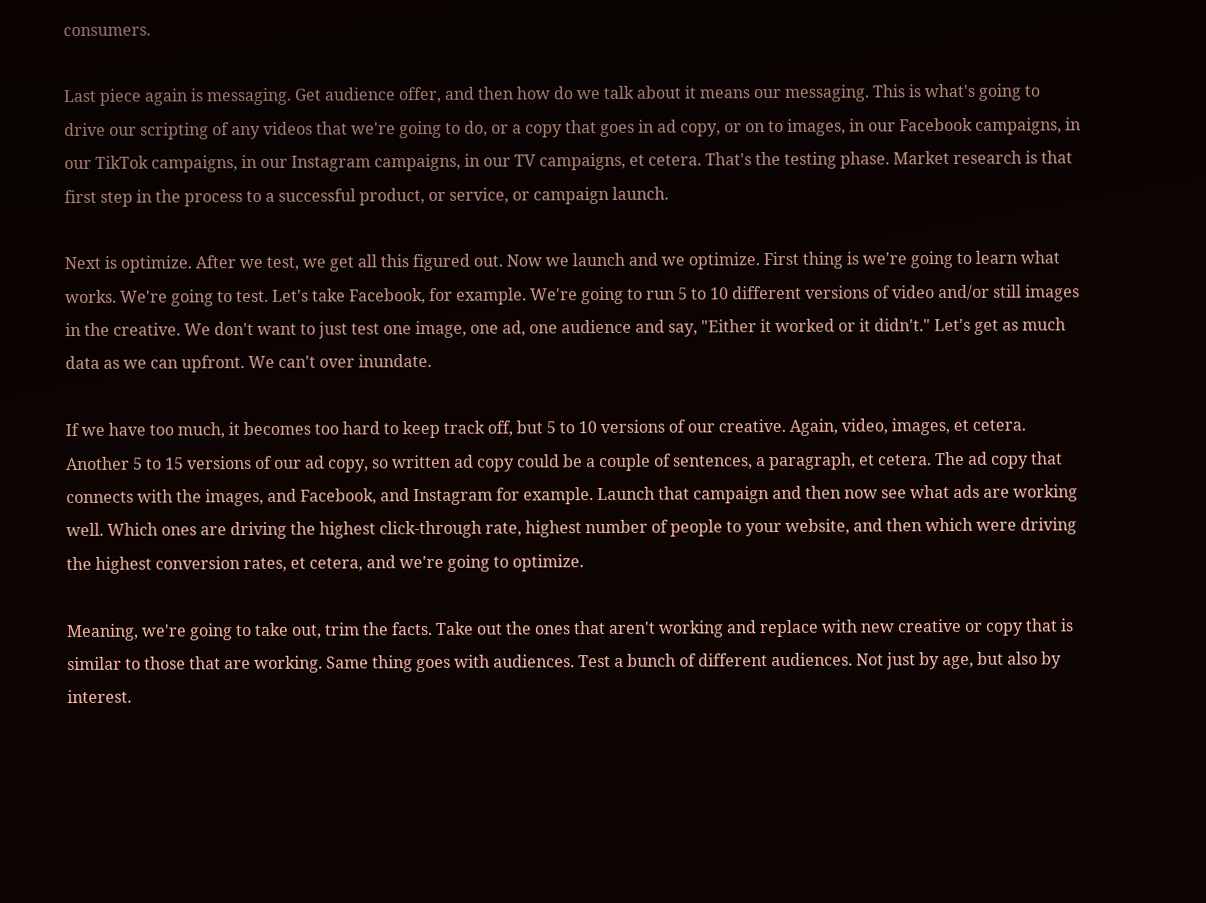consumers.

Last piece again is messaging. Get audience offer, and then how do we talk about it means our messaging. This is what's going to drive our scripting of any videos that we're going to do, or a copy that goes in ad copy, or on to images, in our Facebook campaigns, in our TikTok campaigns, in our Instagram campaigns, in our TV campaigns, et cetera. That's the testing phase. Market research is that first step in the process to a successful product, or service, or campaign launch.

Next is optimize. After we test, we get all this figured out. Now we launch and we optimize. First thing is we're going to learn what works. We're going to test. Let's take Facebook, for example. We're going to run 5 to 10 different versions of video and/or still images in the creative. We don't want to just test one image, one ad, one audience and say, "Either it worked or it didn't." Let's get as much data as we can upfront. We can't over inundate.

If we have too much, it becomes too hard to keep track off, but 5 to 10 versions of our creative. Again, video, images, et cetera. Another 5 to 15 versions of our ad copy, so written ad copy could be a couple of sentences, a paragraph, et cetera. The ad copy that connects with the images, and Facebook, and Instagram for example. Launch that campaign and then now see what ads are working well. Which ones are driving the highest click-through rate, highest number of people to your website, and then which were driving the highest conversion rates, et cetera, and we're going to optimize.

Meaning, we're going to take out, trim the facts. Take out the ones that aren't working and replace with new creative or copy that is similar to those that are working. Same thing goes with audiences. Test a bunch of different audiences. Not just by age, but also by interest.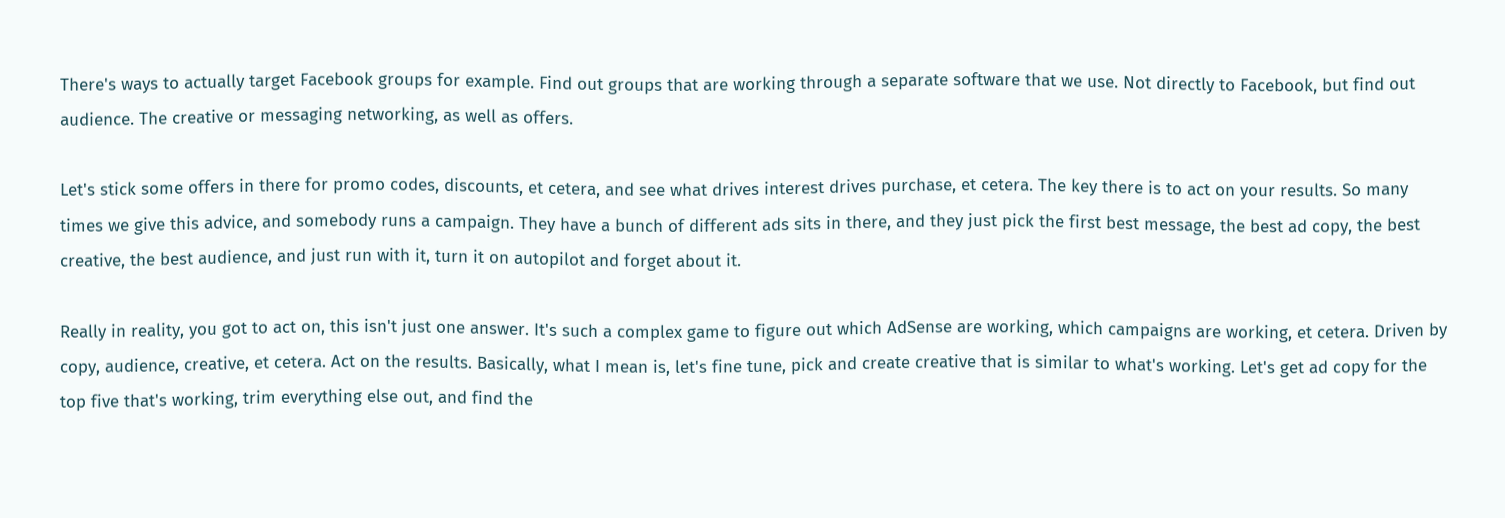There's ways to actually target Facebook groups for example. Find out groups that are working through a separate software that we use. Not directly to Facebook, but find out audience. The creative or messaging networking, as well as offers.

Let's stick some offers in there for promo codes, discounts, et cetera, and see what drives interest drives purchase, et cetera. The key there is to act on your results. So many times we give this advice, and somebody runs a campaign. They have a bunch of different ads sits in there, and they just pick the first best message, the best ad copy, the best creative, the best audience, and just run with it, turn it on autopilot and forget about it.

Really in reality, you got to act on, this isn't just one answer. It's such a complex game to figure out which AdSense are working, which campaigns are working, et cetera. Driven by copy, audience, creative, et cetera. Act on the results. Basically, what I mean is, let's fine tune, pick and create creative that is similar to what's working. Let's get ad copy for the top five that's working, trim everything else out, and find the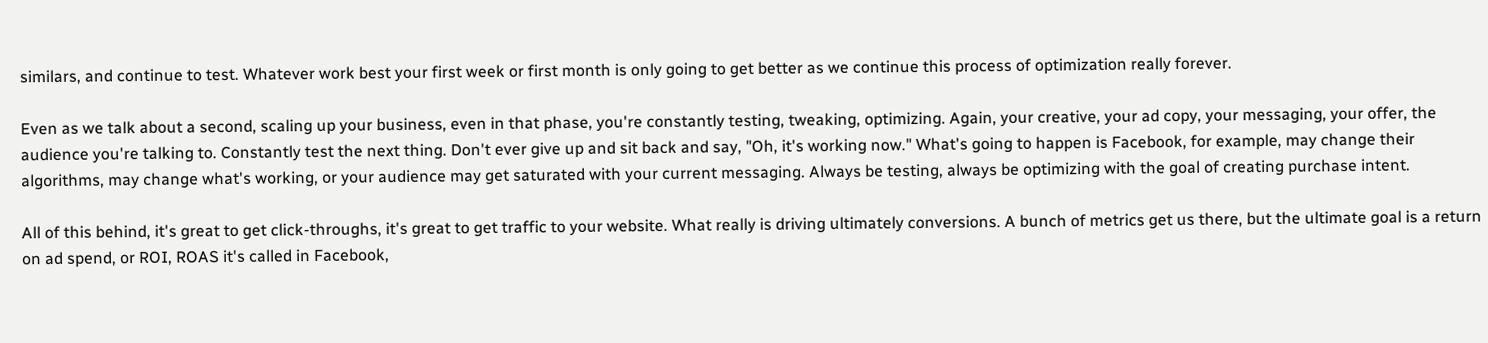similars, and continue to test. Whatever work best your first week or first month is only going to get better as we continue this process of optimization really forever.

Even as we talk about a second, scaling up your business, even in that phase, you're constantly testing, tweaking, optimizing. Again, your creative, your ad copy, your messaging, your offer, the audience you're talking to. Constantly test the next thing. Don't ever give up and sit back and say, "Oh, it's working now." What's going to happen is Facebook, for example, may change their algorithms, may change what's working, or your audience may get saturated with your current messaging. Always be testing, always be optimizing with the goal of creating purchase intent.

All of this behind, it's great to get click-throughs, it's great to get traffic to your website. What really is driving ultimately conversions. A bunch of metrics get us there, but the ultimate goal is a return on ad spend, or ROI, ROAS it's called in Facebook,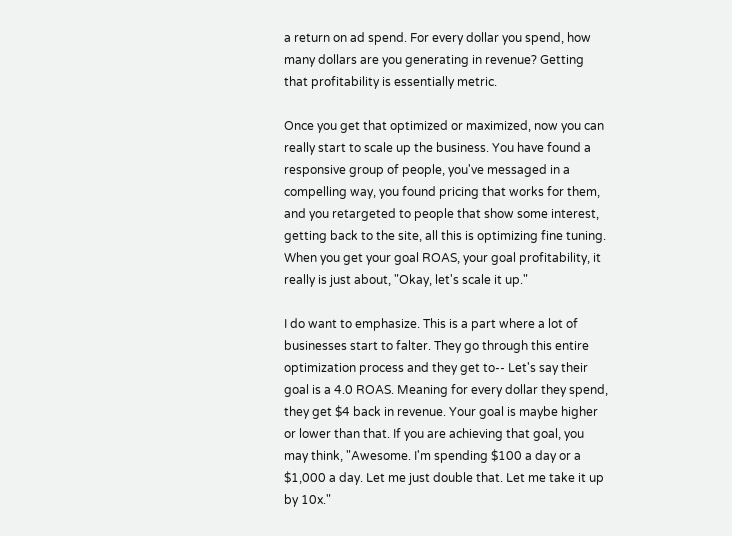a return on ad spend. For every dollar you spend, how many dollars are you generating in revenue? Getting that profitability is essentially metric.

Once you get that optimized or maximized, now you can really start to scale up the business. You have found a responsive group of people, you've messaged in a compelling way, you found pricing that works for them, and you retargeted to people that show some interest, getting back to the site, all this is optimizing fine tuning. When you get your goal ROAS, your goal profitability, it really is just about, "Okay, let's scale it up."

I do want to emphasize. This is a part where a lot of businesses start to falter. They go through this entire optimization process and they get to-- Let's say their goal is a 4.0 ROAS. Meaning for every dollar they spend, they get $4 back in revenue. Your goal is maybe higher or lower than that. If you are achieving that goal, you may think, "Awesome. I'm spending $100 a day or a $1,000 a day. Let me just double that. Let me take it up by 10x."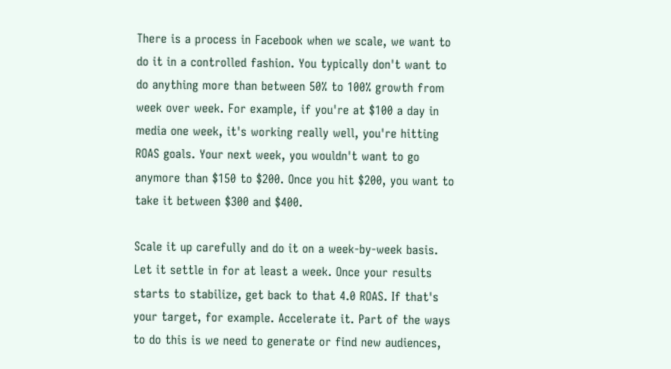There is a process in Facebook when we scale, we want to do it in a controlled fashion. You typically don't want to do anything more than between 50% to 100% growth from week over week. For example, if you're at $100 a day in media one week, it's working really well, you're hitting ROAS goals. Your next week, you wouldn't want to go anymore than $150 to $200. Once you hit $200, you want to take it between $300 and $400.

Scale it up carefully and do it on a week-by-week basis. Let it settle in for at least a week. Once your results starts to stabilize, get back to that 4.0 ROAS. If that's your target, for example. Accelerate it. Part of the ways to do this is we need to generate or find new audiences,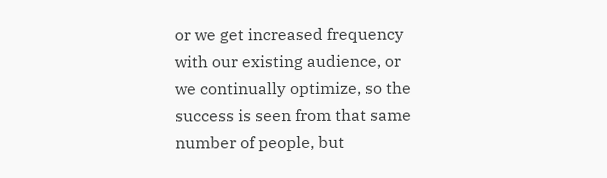or we get increased frequency with our existing audience, or we continually optimize, so the success is seen from that same number of people, but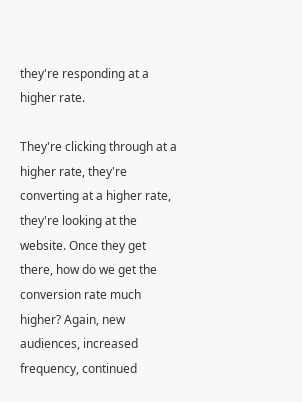they're responding at a higher rate.

They're clicking through at a higher rate, they're converting at a higher rate, they're looking at the website. Once they get there, how do we get the conversion rate much higher? Again, new audiences, increased frequency, continued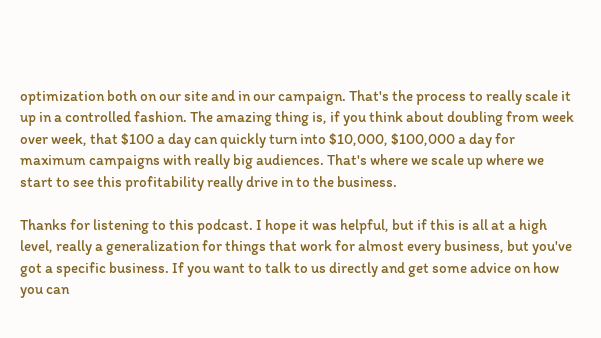optimization both on our site and in our campaign. That's the process to really scale it up in a controlled fashion. The amazing thing is, if you think about doubling from week over week, that $100 a day can quickly turn into $10,000, $100,000 a day for maximum campaigns with really big audiences. That's where we scale up where we start to see this profitability really drive in to the business.

Thanks for listening to this podcast. I hope it was helpful, but if this is all at a high level, really a generalization for things that work for almost every business, but you've got a specific business. If you want to talk to us directly and get some advice on how you can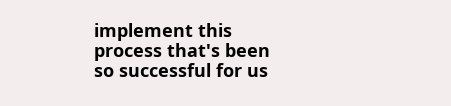implement this process that's been so successful for us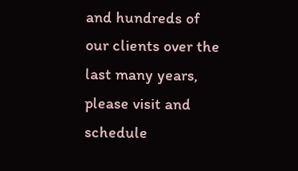and hundreds of our clients over the last many years, please visit and schedule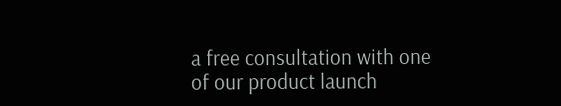a free consultation with one of our product launch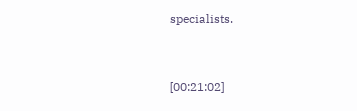specialists.


[00:21:02]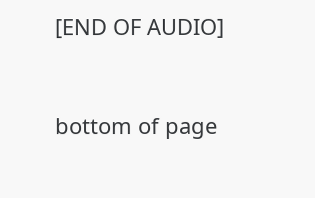[END OF AUDIO]


bottom of page